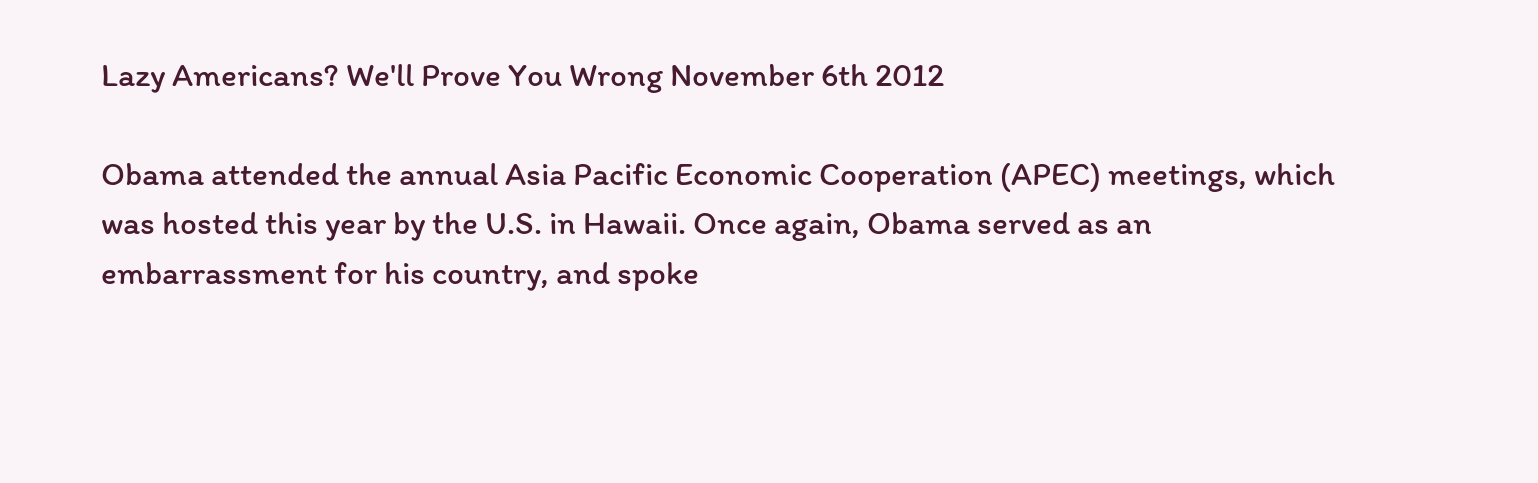Lazy Americans? We'll Prove You Wrong November 6th 2012

Obama attended the annual Asia Pacific Economic Cooperation (APEC) meetings, which was hosted this year by the U.S. in Hawaii. Once again, Obama served as an embarrassment for his country, and spoke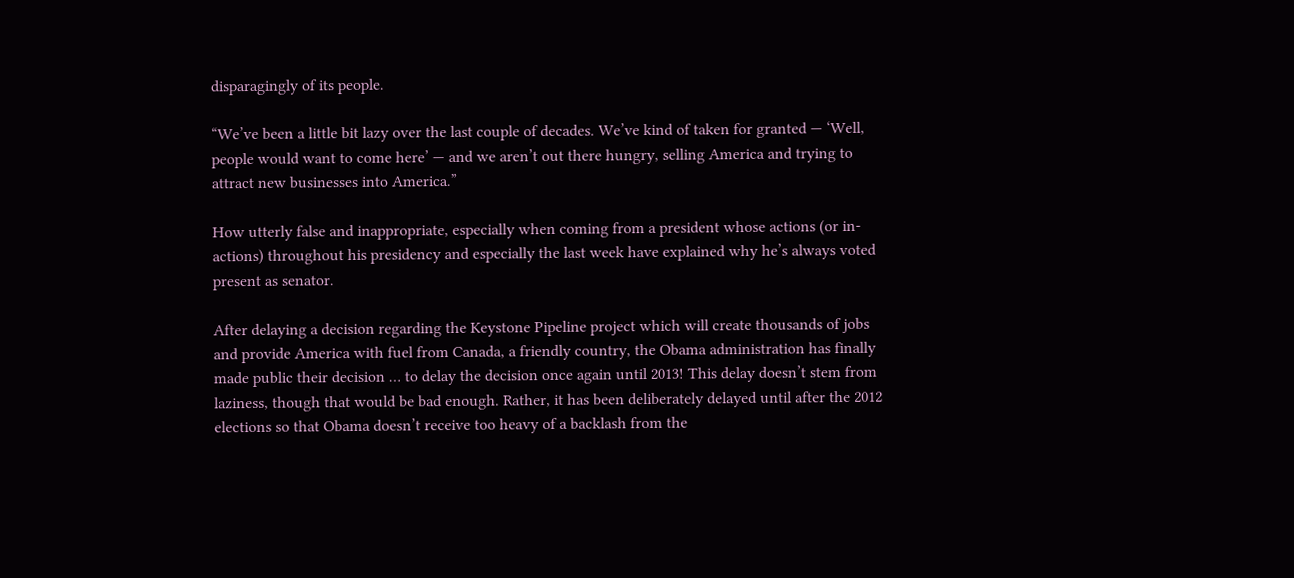disparagingly of its people.

“We’ve been a little bit lazy over the last couple of decades. We’ve kind of taken for granted — ‘Well, people would want to come here’ — and we aren’t out there hungry, selling America and trying to attract new businesses into America.”

How utterly false and inappropriate, especially when coming from a president whose actions (or in-actions) throughout his presidency and especially the last week have explained why he’s always voted present as senator.

After delaying a decision regarding the Keystone Pipeline project which will create thousands of jobs and provide America with fuel from Canada, a friendly country, the Obama administration has finally made public their decision … to delay the decision once again until 2013! This delay doesn’t stem from laziness, though that would be bad enough. Rather, it has been deliberately delayed until after the 2012 elections so that Obama doesn’t receive too heavy of a backlash from the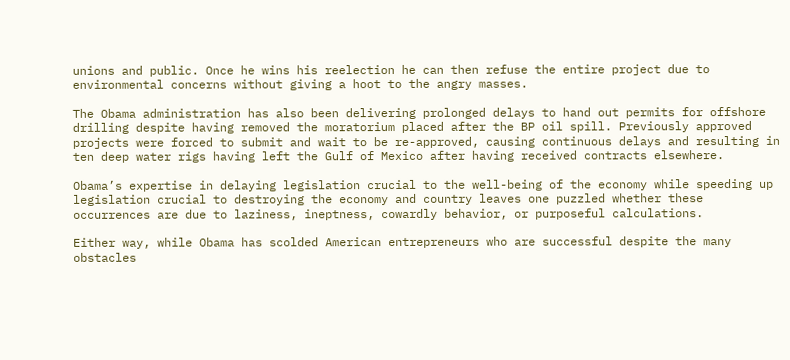unions and public. Once he wins his reelection he can then refuse the entire project due to environmental concerns without giving a hoot to the angry masses.

The Obama administration has also been delivering prolonged delays to hand out permits for offshore drilling despite having removed the moratorium placed after the BP oil spill. Previously approved projects were forced to submit and wait to be re-approved, causing continuous delays and resulting in ten deep water rigs having left the Gulf of Mexico after having received contracts elsewhere.

Obama’s expertise in delaying legislation crucial to the well-being of the economy while speeding up legislation crucial to destroying the economy and country leaves one puzzled whether these occurrences are due to laziness, ineptness, cowardly behavior, or purposeful calculations.

Either way, while Obama has scolded American entrepreneurs who are successful despite the many obstacles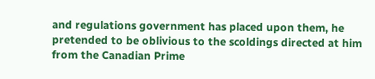and regulations government has placed upon them, he pretended to be oblivious to the scoldings directed at him from the Canadian Prime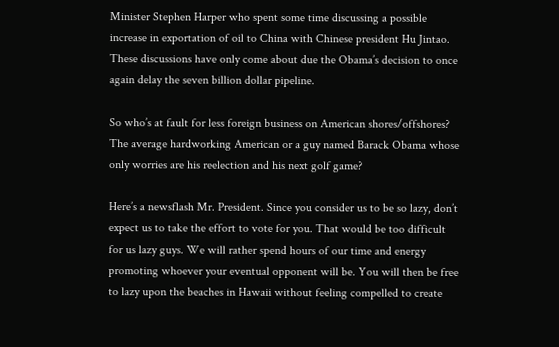Minister Stephen Harper who spent some time discussing a possible increase in exportation of oil to China with Chinese president Hu Jintao. These discussions have only come about due the Obama’s decision to once again delay the seven billion dollar pipeline.

So who’s at fault for less foreign business on American shores/offshores? The average hardworking American or a guy named Barack Obama whose only worries are his reelection and his next golf game?

Here’s a newsflash Mr. President. Since you consider us to be so lazy, don’t expect us to take the effort to vote for you. That would be too difficult for us lazy guys. We will rather spend hours of our time and energy promoting whoever your eventual opponent will be. You will then be free to lazy upon the beaches in Hawaii without feeling compelled to create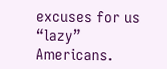excuses for us “lazy” Americans.